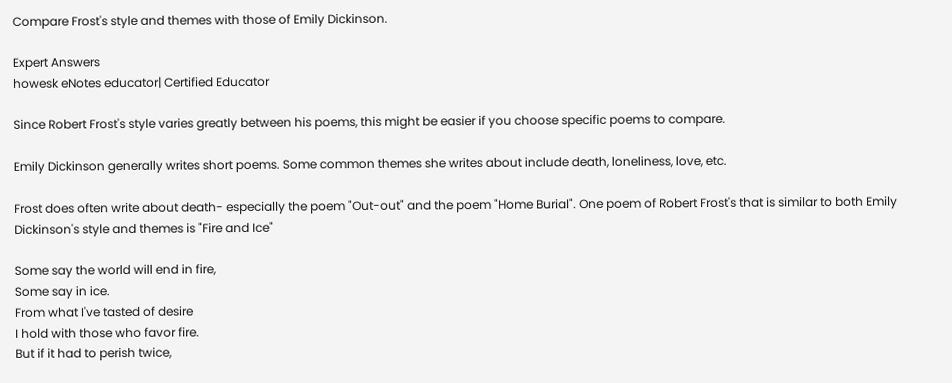Compare Frost's style and themes with those of Emily Dickinson.

Expert Answers
howesk eNotes educator| Certified Educator

Since Robert Frost's style varies greatly between his poems, this might be easier if you choose specific poems to compare.

Emily Dickinson generally writes short poems. Some common themes she writes about include death, loneliness, love, etc.

Frost does often write about death- especially the poem "Out-out" and the poem "Home Burial". One poem of Robert Frost's that is similar to both Emily Dickinson's style and themes is "Fire and Ice"

Some say the world will end in fire,
Some say in ice.
From what I've tasted of desire
I hold with those who favor fire.
But if it had to perish twice,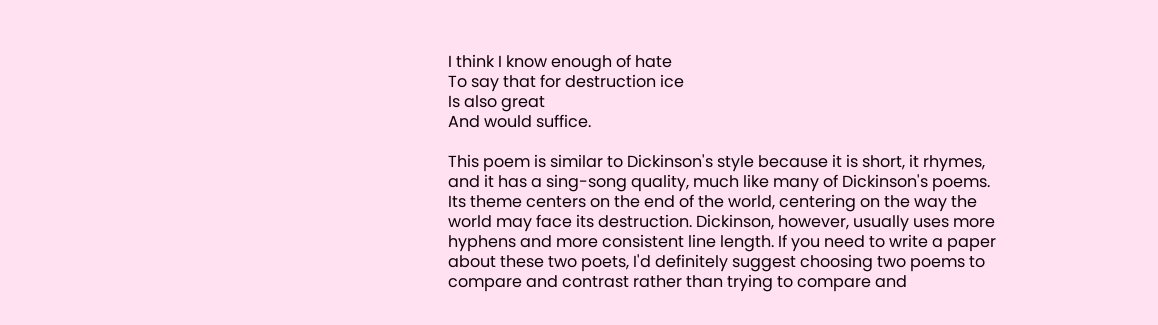I think I know enough of hate
To say that for destruction ice
Is also great
And would suffice.

This poem is similar to Dickinson's style because it is short, it rhymes, and it has a sing-song quality, much like many of Dickinson's poems. Its theme centers on the end of the world, centering on the way the world may face its destruction. Dickinson, however, usually uses more hyphens and more consistent line length. If you need to write a paper about these two poets, I'd definitely suggest choosing two poems to compare and contrast rather than trying to compare and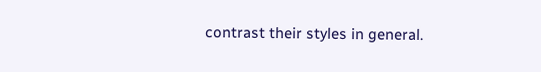contrast their styles in general.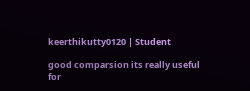keerthikutty0120 | Student

good comparsion its really useful for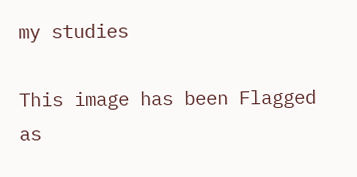my studies

This image has been Flagged as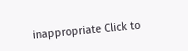inappropriate Click to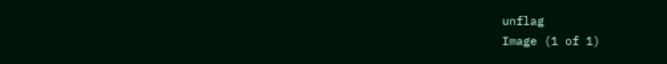unflag
Image (1 of 1)